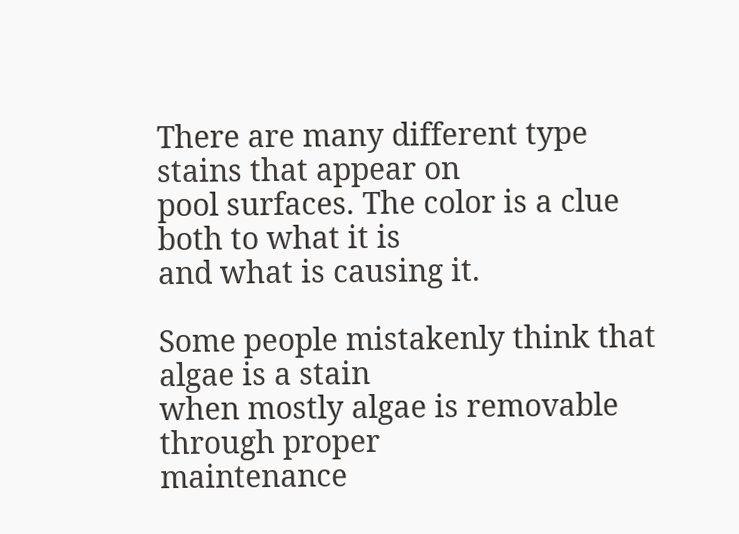There are many different type stains that appear on
pool surfaces. The color is a clue both to what it is
and what is causing it.

Some people mistakenly think that algae is a stain
when mostly algae is removable through proper
maintenance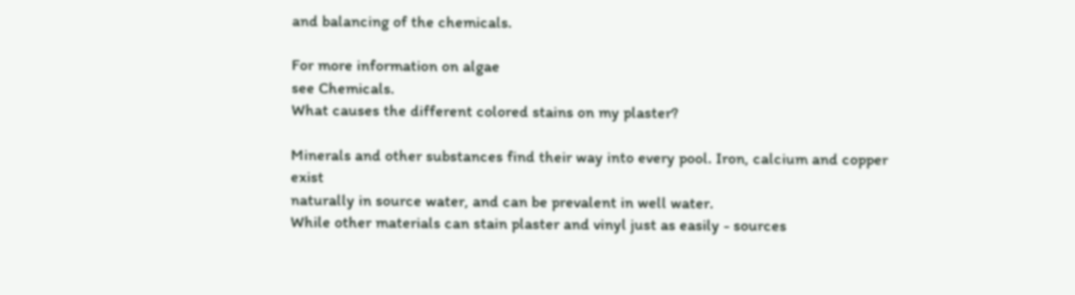and balancing of the chemicals.

For more information on algae
see Chemicals.
What causes the different colored stains on my plaster?

Minerals and other substances find their way into every pool. Iron, calcium and copper exist
naturally in source water, and can be prevalent in well water.
While other materials can stain plaster and vinyl just as easily - sources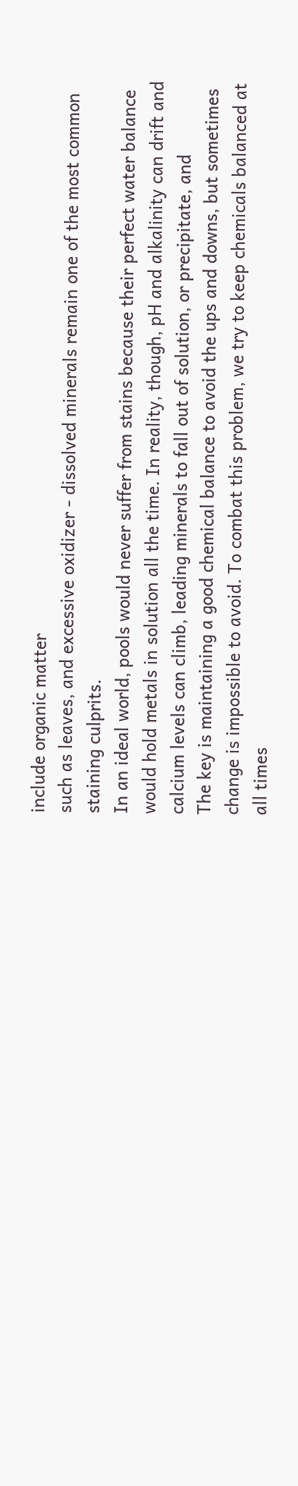include organic matter
such as leaves, and excessive oxidizer - dissolved minerals remain one of the most common
staining culprits.
In an ideal world, pools would never suffer from stains because their perfect water balance
would hold metals in solution all the time. In reality, though, pH and alkalinity can drift and
calcium levels can climb, leading minerals to fall out of solution, or precipitate, and
The key is maintaining a good chemical balance to avoid the ups and downs, but sometimes
change is impossible to avoid. To combat this problem, we try to keep chemicals balanced at
all times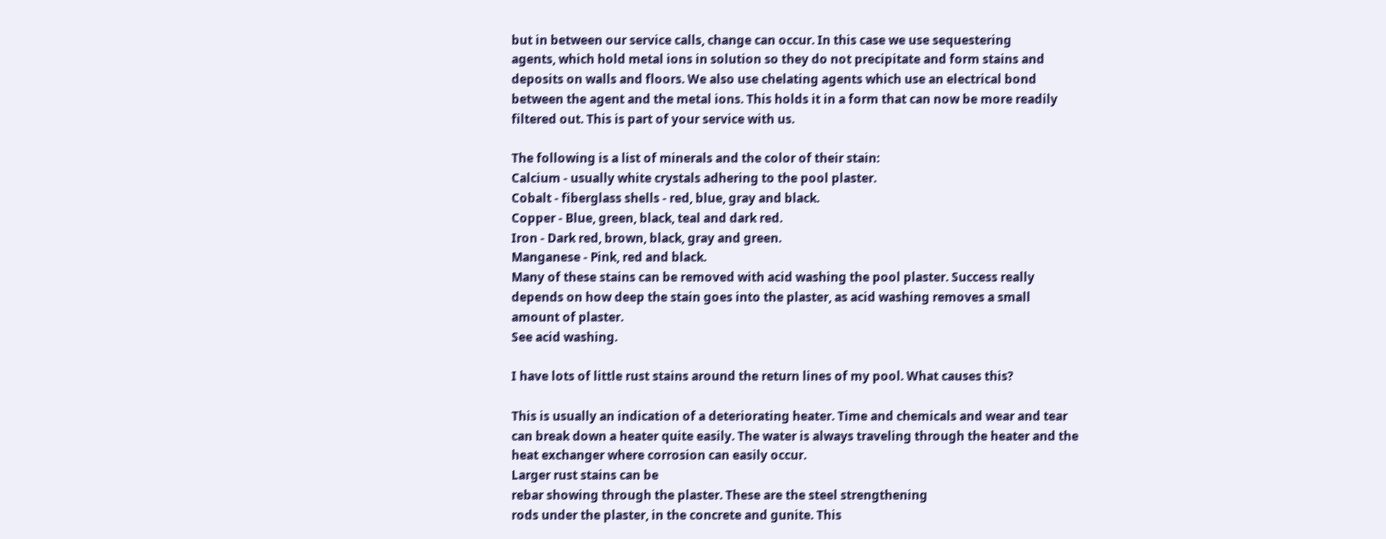but in between our service calls, change can occur. In this case we use sequestering
agents, which hold metal ions in solution so they do not precipitate and form stains and
deposits on walls and floors. We also use chelating agents which use an electrical bond
between the agent and the metal ions. This holds it in a form that can now be more readily
filtered out. This is part of your service with us.

The following is a list of minerals and the color of their stain:
Calcium - usually white crystals adhering to the pool plaster.
Cobalt - fiberglass shells - red, blue, gray and black.
Copper - Blue, green, black, teal and dark red.
Iron - Dark red, brown, black, gray and green.
Manganese - Pink, red and black.
Many of these stains can be removed with acid washing the pool plaster. Success really
depends on how deep the stain goes into the plaster, as acid washing removes a small
amount of plaster.
See acid washing.

I have lots of little rust stains around the return lines of my pool. What causes this?

This is usually an indication of a deteriorating heater. Time and chemicals and wear and tear
can break down a heater quite easily. The water is always traveling through the heater and the
heat exchanger where corrosion can easily occur.
Larger rust stains can be
rebar showing through the plaster. These are the steel strengthening
rods under the plaster, in the concrete and gunite. This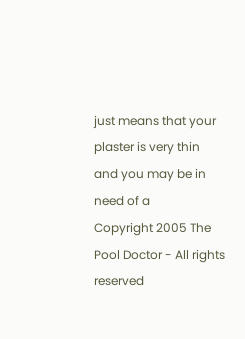just means that your plaster is very thin
and you may be in need of a
Copyright 2005 The Pool Doctor - All rights reserved